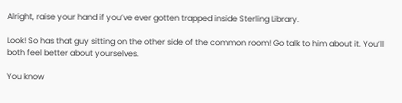Alright, raise your hand if you’ve ever gotten trapped inside Sterling Library.

Look! So has that guy sitting on the other side of the common room! Go talk to him about it. You’ll both feel better about yourselves.

You know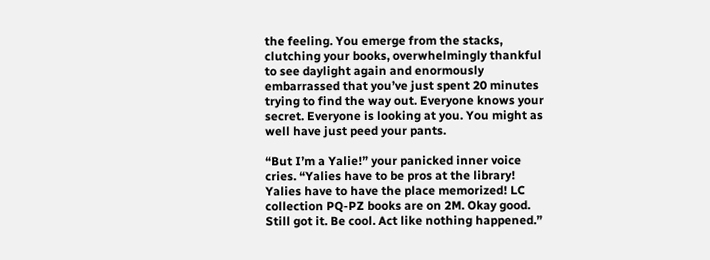the feeling. You emerge from the stacks, clutching your books, overwhelmingly thankful to see daylight again and enormously embarrassed that you’ve just spent 20 minutes trying to find the way out. Everyone knows your secret. Everyone is looking at you. You might as well have just peed your pants.

“But I’m a Yalie!” your panicked inner voice cries. “Yalies have to be pros at the library! Yalies have to have the place memorized! LC collection PQ-PZ books are on 2M. Okay good. Still got it. Be cool. Act like nothing happened.”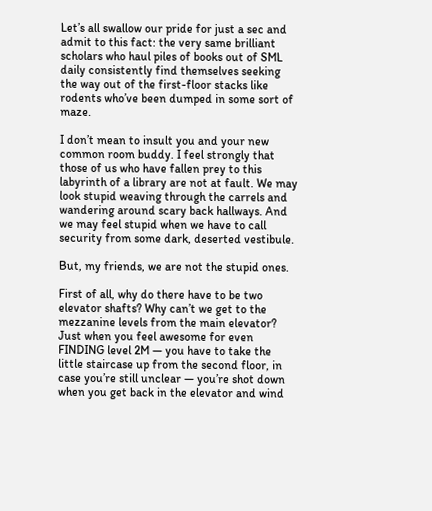Let’s all swallow our pride for just a sec and admit to this fact: the very same brilliant scholars who haul piles of books out of SML daily consistently find themselves seeking the way out of the first-floor stacks like rodents who’ve been dumped in some sort of maze.

I don’t mean to insult you and your new common room buddy. I feel strongly that those of us who have fallen prey to this labyrinth of a library are not at fault. We may look stupid weaving through the carrels and wandering around scary back hallways. And we may feel stupid when we have to call security from some dark, deserted vestibule.

But, my friends, we are not the stupid ones.

First of all, why do there have to be two elevator shafts? Why can’t we get to the mezzanine levels from the main elevator? Just when you feel awesome for even FINDING level 2M — you have to take the little staircase up from the second floor, in case you’re still unclear — you’re shot down when you get back in the elevator and wind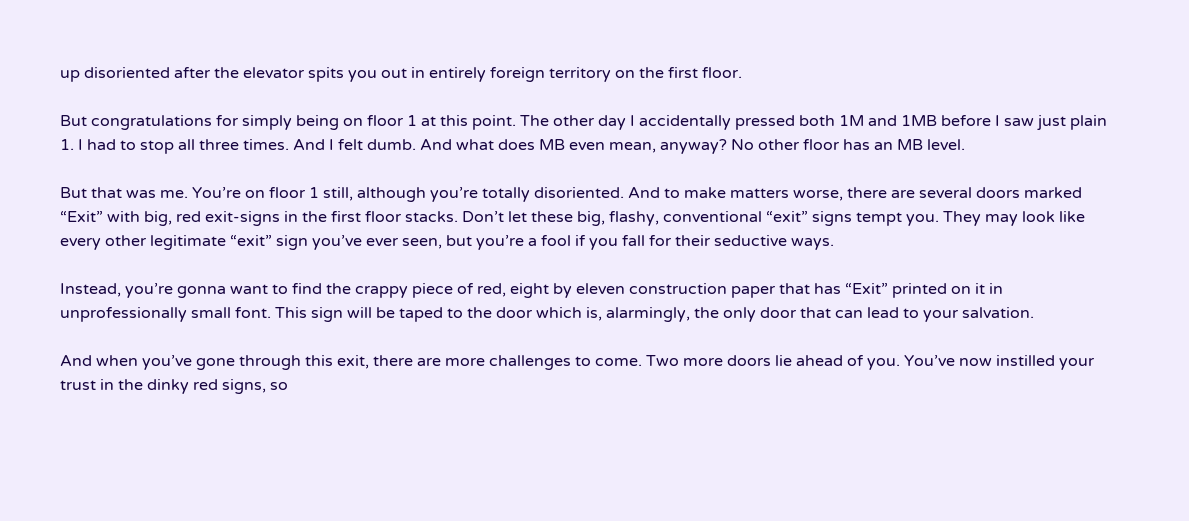up disoriented after the elevator spits you out in entirely foreign territory on the first floor.

But congratulations for simply being on floor 1 at this point. The other day I accidentally pressed both 1M and 1MB before I saw just plain 1. I had to stop all three times. And I felt dumb. And what does MB even mean, anyway? No other floor has an MB level.

But that was me. You’re on floor 1 still, although you’re totally disoriented. And to make matters worse, there are several doors marked “Exit” with big, red exit-signs in the first floor stacks. Don’t let these big, flashy, conventional “exit” signs tempt you. They may look like every other legitimate “exit” sign you’ve ever seen, but you’re a fool if you fall for their seductive ways.

Instead, you’re gonna want to find the crappy piece of red, eight by eleven construction paper that has “Exit” printed on it in unprofessionally small font. This sign will be taped to the door which is, alarmingly, the only door that can lead to your salvation.

And when you’ve gone through this exit, there are more challenges to come. Two more doors lie ahead of you. You’ve now instilled your trust in the dinky red signs, so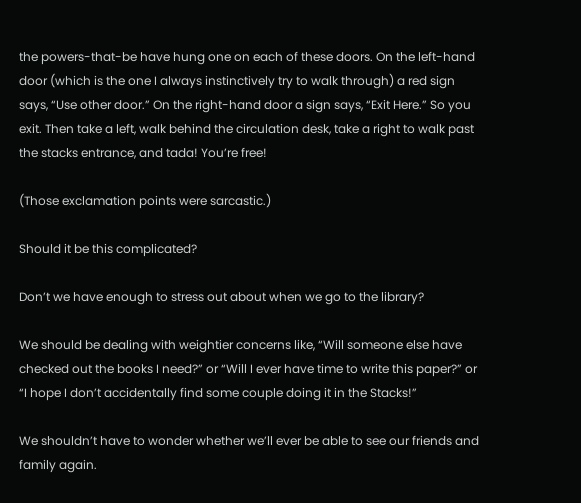the powers-that-be have hung one on each of these doors. On the left-hand door (which is the one I always instinctively try to walk through) a red sign says, “Use other door.” On the right-hand door a sign says, “Exit Here.” So you exit. Then take a left, walk behind the circulation desk, take a right to walk past the stacks entrance, and tada! You’re free!

(Those exclamation points were sarcastic.)

Should it be this complicated?

Don’t we have enough to stress out about when we go to the library?

We should be dealing with weightier concerns like, “Will someone else have checked out the books I need?” or “Will I ever have time to write this paper?” or “I hope I don’t accidentally find some couple doing it in the Stacks!”

We shouldn’t have to wonder whether we’ll ever be able to see our friends and family again.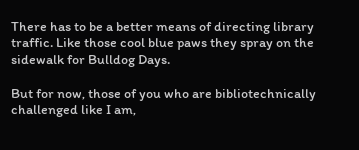There has to be a better means of directing library traffic. Like those cool blue paws they spray on the sidewalk for Bulldog Days.

But for now, those of you who are bibliotechnically challenged like I am,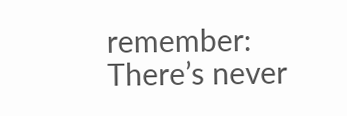remember: There’s never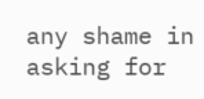any shame in asking for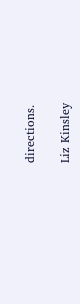directions.

Liz Kinsley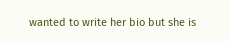wanted to write her bio but she is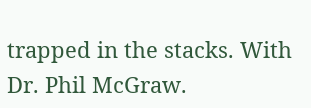trapped in the stacks. With Dr. Phil McGraw.